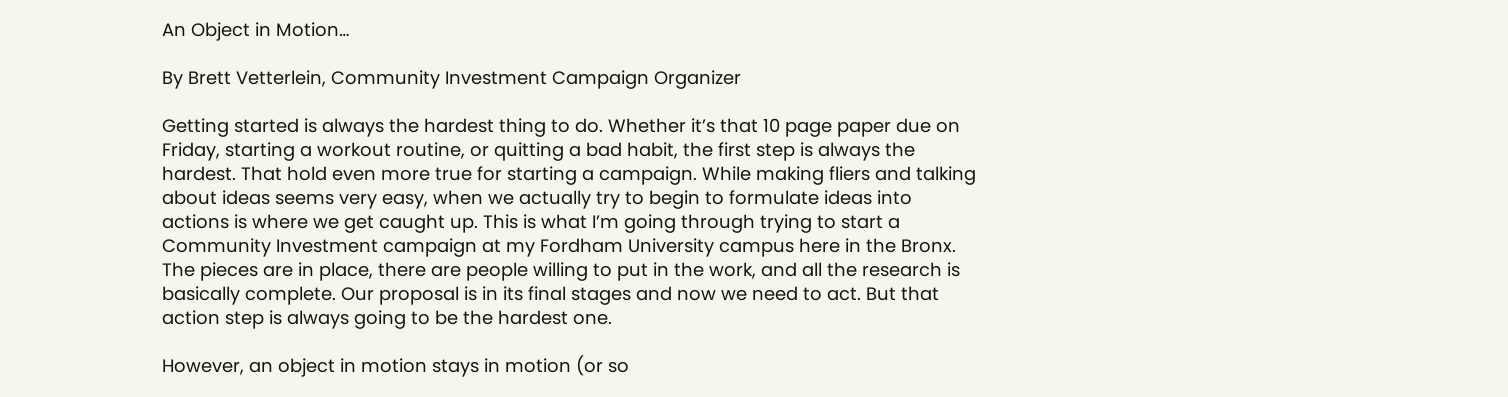An Object in Motion…

By Brett Vetterlein, Community Investment Campaign Organizer

Getting started is always the hardest thing to do. Whether it’s that 10 page paper due on Friday, starting a workout routine, or quitting a bad habit, the first step is always the hardest. That hold even more true for starting a campaign. While making fliers and talking about ideas seems very easy, when we actually try to begin to formulate ideas into actions is where we get caught up. This is what I’m going through trying to start a Community Investment campaign at my Fordham University campus here in the Bronx. The pieces are in place, there are people willing to put in the work, and all the research is basically complete. Our proposal is in its final stages and now we need to act. But that action step is always going to be the hardest one.

However, an object in motion stays in motion (or so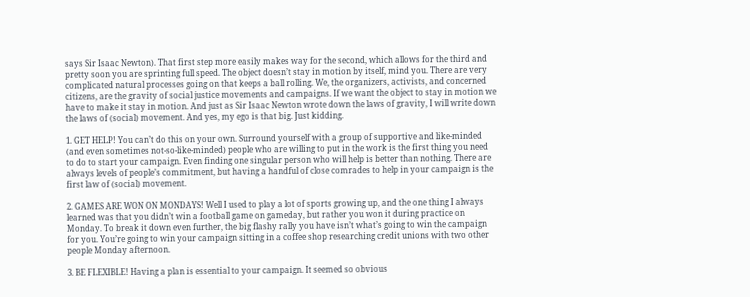says Sir Isaac Newton). That first step more easily makes way for the second, which allows for the third and pretty soon you are sprinting full speed. The object doesn’t stay in motion by itself, mind you. There are very complicated natural processes going on that keeps a ball rolling. We, the organizers, activists, and concerned citizens, are the gravity of social justice movements and campaigns. If we want the object to stay in motion we have to make it stay in motion. And just as Sir Isaac Newton wrote down the laws of gravity, I will write down the laws of (social) movement. And yes, my ego is that big. Just kidding.

1. GET HELP! You can’t do this on your own. Surround yourself with a group of supportive and like-minded (and even sometimes not-so-like-minded) people who are willing to put in the work is the first thing you need to do to start your campaign. Even finding one singular person who will help is better than nothing. There are always levels of people’s commitment, but having a handful of close comrades to help in your campaign is the first law of (social) movement.

2. GAMES ARE WON ON MONDAYS! Well I used to play a lot of sports growing up, and the one thing I always learned was that you didn’t win a football game on gameday, but rather you won it during practice on Monday. To break it down even further, the big flashy rally you have isn’t what’s going to win the campaign for you. You’re going to win your campaign sitting in a coffee shop researching credit unions with two other people Monday afternoon.

3. BE FLEXIBLE! Having a plan is essential to your campaign. It seemed so obvious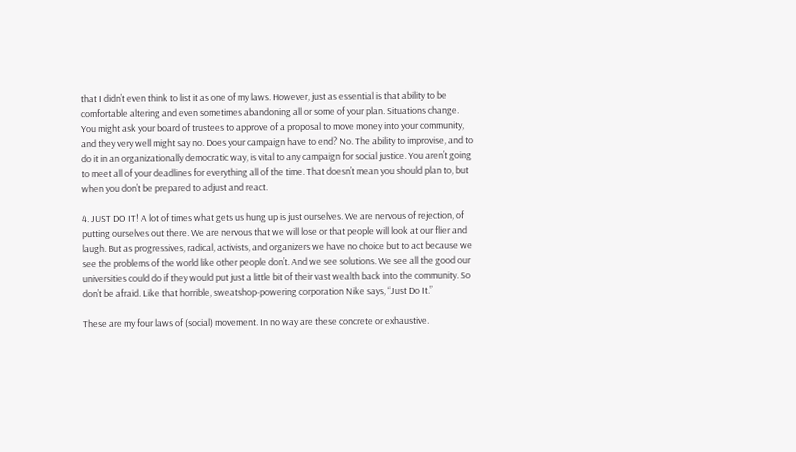that I didn’t even think to list it as one of my laws. However, just as essential is that ability to be comfortable altering and even sometimes abandoning all or some of your plan. Situations change. You might ask your board of trustees to approve of a proposal to move money into your community, and they very well might say no. Does your campaign have to end? No. The ability to improvise, and to do it in an organizationally democratic way, is vital to any campaign for social justice. You aren’t going to meet all of your deadlines for everything all of the time. That doesn’t mean you should plan to, but when you don’t be prepared to adjust and react.

4. JUST DO IT! A lot of times what gets us hung up is just ourselves. We are nervous of rejection, of putting ourselves out there. We are nervous that we will lose or that people will look at our flier and laugh. But as progressives, radical, activists, and organizers we have no choice but to act because we see the problems of the world like other people don’t. And we see solutions. We see all the good our universities could do if they would put just a little bit of their vast wealth back into the community. So don’t be afraid. Like that horrible, sweatshop-powering corporation Nike says, “Just Do It.”

These are my four laws of (social) movement. In no way are these concrete or exhaustive.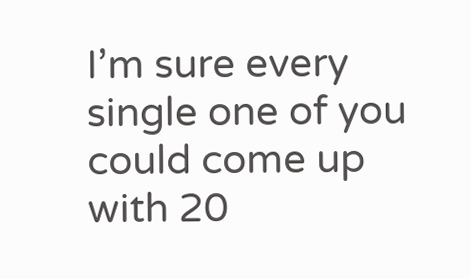I’m sure every single one of you could come up with 20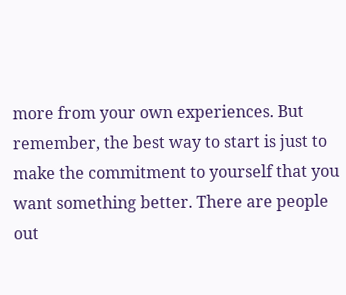more from your own experiences. But remember, the best way to start is just to make the commitment to yourself that you want something better. There are people out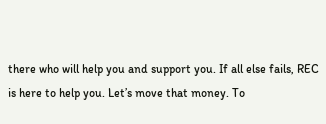there who will help you and support you. If all else fails, REC is here to help you. Let’s move that money. To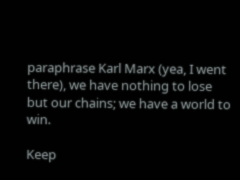paraphrase Karl Marx (yea, I went there), we have nothing to lose but our chains; we have a world to win.

Keep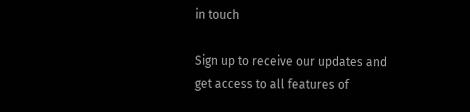in touch

Sign up to receive our updates and get access to all features of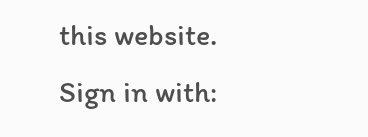this website. Sign in with: